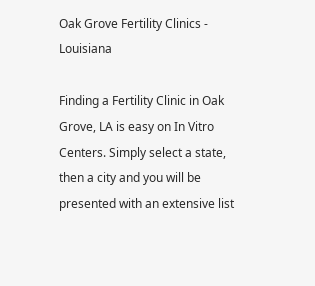Oak Grove Fertility Clinics - Louisiana

Finding a Fertility Clinic in Oak Grove, LA is easy on In Vitro Centers. Simply select a state, then a city and you will be presented with an extensive list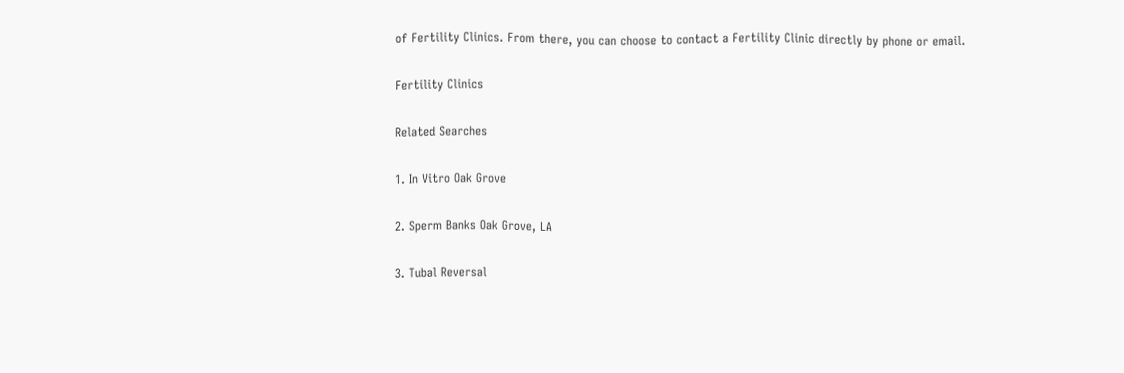of Fertility Clinics. From there, you can choose to contact a Fertility Clinic directly by phone or email.

Fertility Clinics

Related Searches

1. In Vitro Oak Grove

2. Sperm Banks Oak Grove, LA

3. Tubal Reversal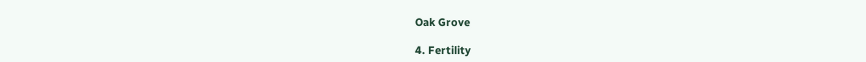Oak Grove

4. Fertility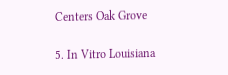Centers Oak Grove

5. In Vitro Louisiana